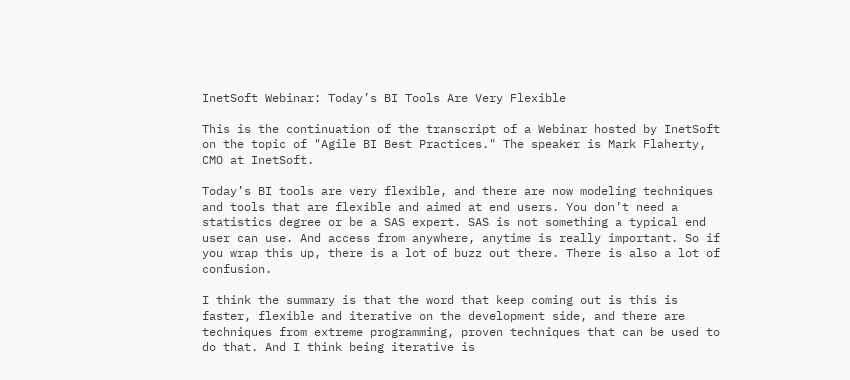InetSoft Webinar: Today’s BI Tools Are Very Flexible

This is the continuation of the transcript of a Webinar hosted by InetSoft on the topic of "Agile BI Best Practices." The speaker is Mark Flaherty, CMO at InetSoft.

Today’s BI tools are very flexible, and there are now modeling techniques and tools that are flexible and aimed at end users. You don’t need a statistics degree or be a SAS expert. SAS is not something a typical end user can use. And access from anywhere, anytime is really important. So if you wrap this up, there is a lot of buzz out there. There is also a lot of confusion.

I think the summary is that the word that keep coming out is this is faster, flexible and iterative on the development side, and there are techniques from extreme programming, proven techniques that can be used to do that. And I think being iterative is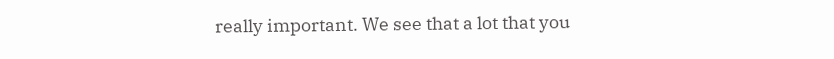really important. We see that a lot that you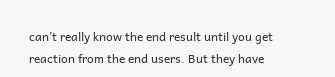can’t really know the end result until you get reaction from the end users. But they have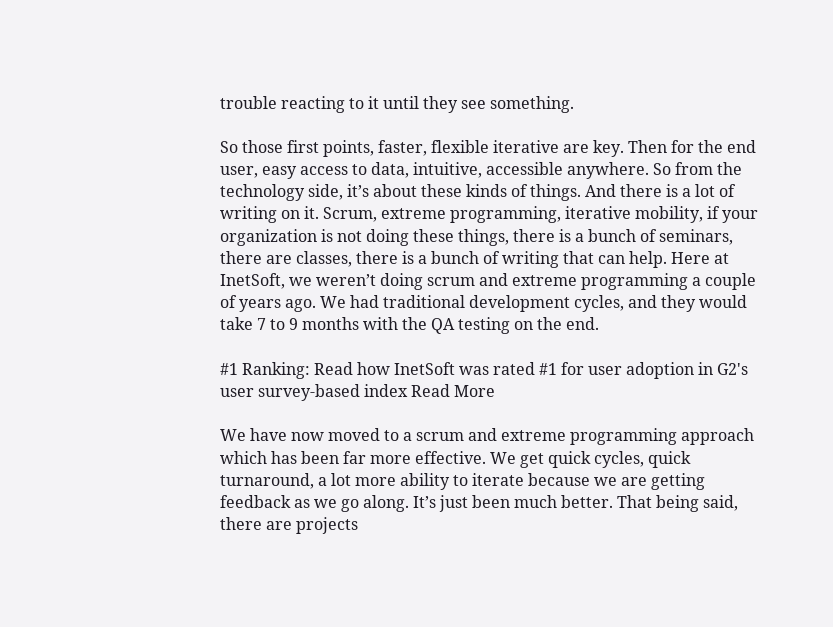trouble reacting to it until they see something.

So those first points, faster, flexible iterative are key. Then for the end user, easy access to data, intuitive, accessible anywhere. So from the technology side, it’s about these kinds of things. And there is a lot of writing on it. Scrum, extreme programming, iterative mobility, if your organization is not doing these things, there is a bunch of seminars, there are classes, there is a bunch of writing that can help. Here at InetSoft, we weren’t doing scrum and extreme programming a couple of years ago. We had traditional development cycles, and they would take 7 to 9 months with the QA testing on the end.

#1 Ranking: Read how InetSoft was rated #1 for user adoption in G2's user survey-based index Read More

We have now moved to a scrum and extreme programming approach which has been far more effective. We get quick cycles, quick turnaround, a lot more ability to iterate because we are getting feedback as we go along. It’s just been much better. That being said, there are projects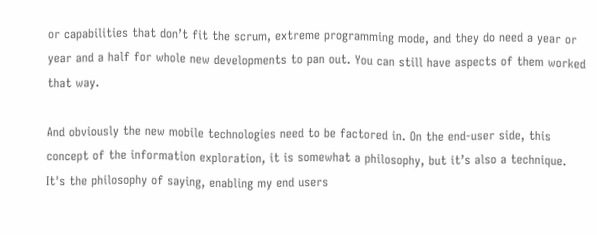or capabilities that don’t fit the scrum, extreme programming mode, and they do need a year or year and a half for whole new developments to pan out. You can still have aspects of them worked that way.

And obviously the new mobile technologies need to be factored in. On the end-user side, this concept of the information exploration, it is somewhat a philosophy, but it’s also a technique. It's the philosophy of saying, enabling my end users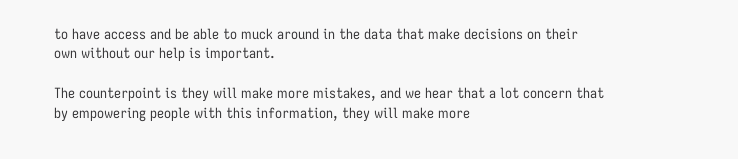to have access and be able to muck around in the data that make decisions on their own without our help is important.

The counterpoint is they will make more mistakes, and we hear that a lot concern that by empowering people with this information, they will make more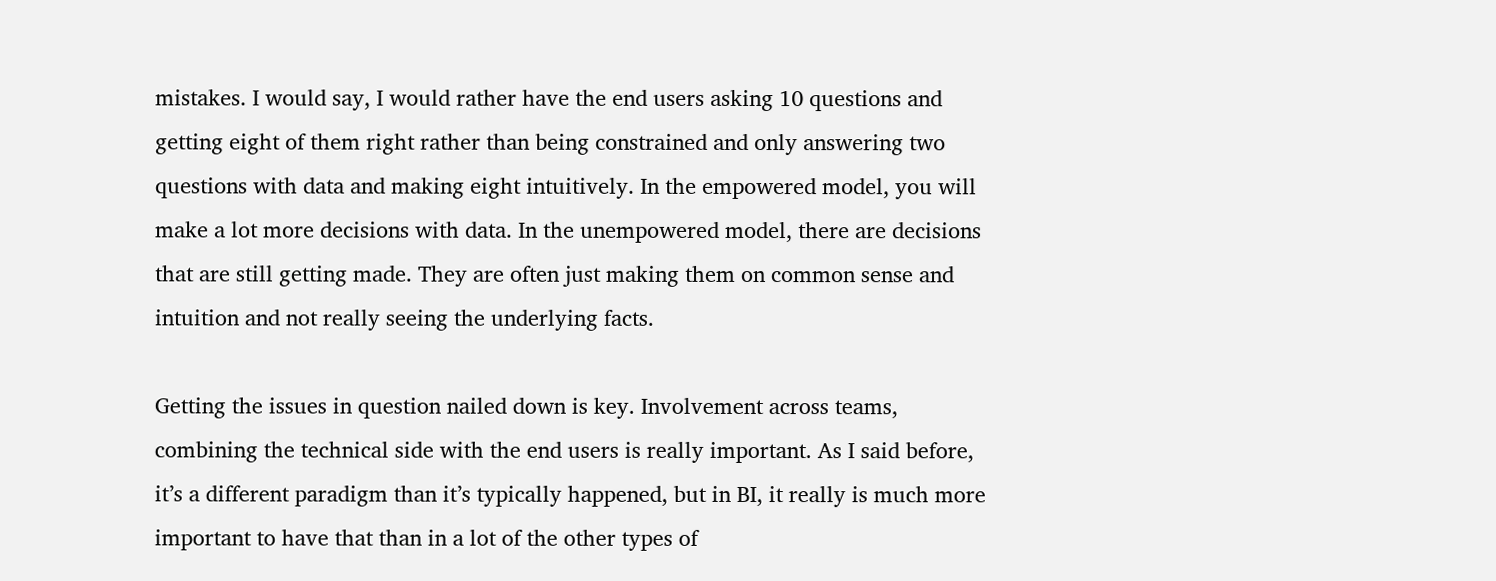mistakes. I would say, I would rather have the end users asking 10 questions and getting eight of them right rather than being constrained and only answering two questions with data and making eight intuitively. In the empowered model, you will make a lot more decisions with data. In the unempowered model, there are decisions that are still getting made. They are often just making them on common sense and intuition and not really seeing the underlying facts.

Getting the issues in question nailed down is key. Involvement across teams, combining the technical side with the end users is really important. As I said before, it’s a different paradigm than it’s typically happened, but in BI, it really is much more important to have that than in a lot of the other types of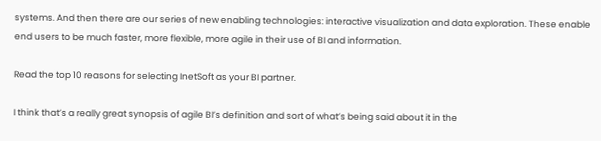systems. And then there are our series of new enabling technologies: interactive visualization and data exploration. These enable end users to be much faster, more flexible, more agile in their use of BI and information.

Read the top 10 reasons for selecting InetSoft as your BI partner.

I think that’s a really great synopsis of agile BI’s definition and sort of what’s being said about it in the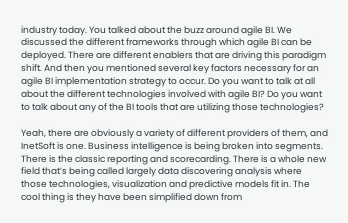industry today. You talked about the buzz around agile BI. We discussed the different frameworks through which agile BI can be deployed. There are different enablers that are driving this paradigm shift. And then you mentioned several key factors necessary for an agile BI implementation strategy to occur. Do you want to talk at all about the different technologies involved with agile BI? Do you want to talk about any of the BI tools that are utilizing those technologies?

Yeah, there are obviously a variety of different providers of them, and InetSoft is one. Business intelligence is being broken into segments. There is the classic reporting and scorecarding. There is a whole new field that’s being called largely data discovering analysis where those technologies, visualization and predictive models fit in. The cool thing is they have been simplified down from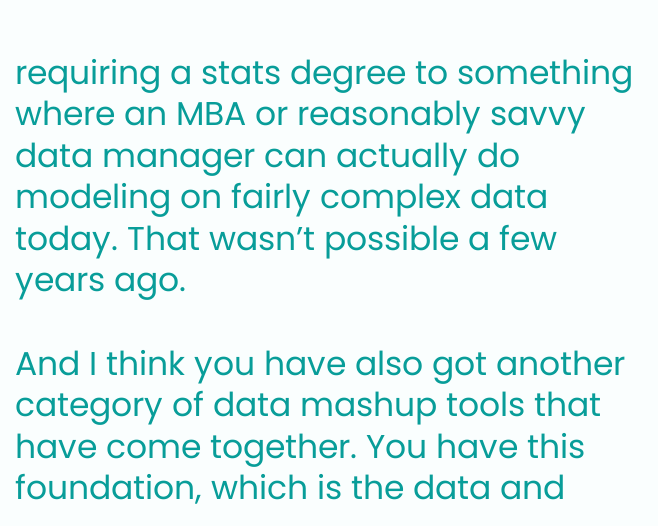requiring a stats degree to something where an MBA or reasonably savvy data manager can actually do modeling on fairly complex data today. That wasn’t possible a few years ago.

And I think you have also got another category of data mashup tools that have come together. You have this foundation, which is the data and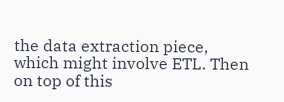the data extraction piece, which might involve ETL. Then on top of this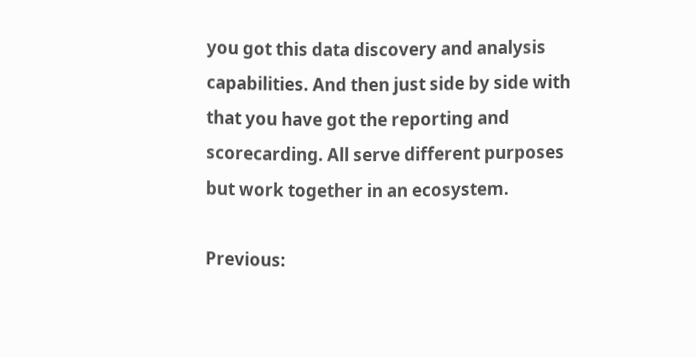you got this data discovery and analysis capabilities. And then just side by side with that you have got the reporting and scorecarding. All serve different purposes but work together in an ecosystem.

Previous: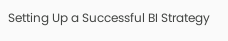Setting Up a Successful BI Strategy